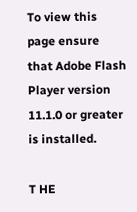To view this page ensure that Adobe Flash Player version 11.1.0 or greater is installed.

T HE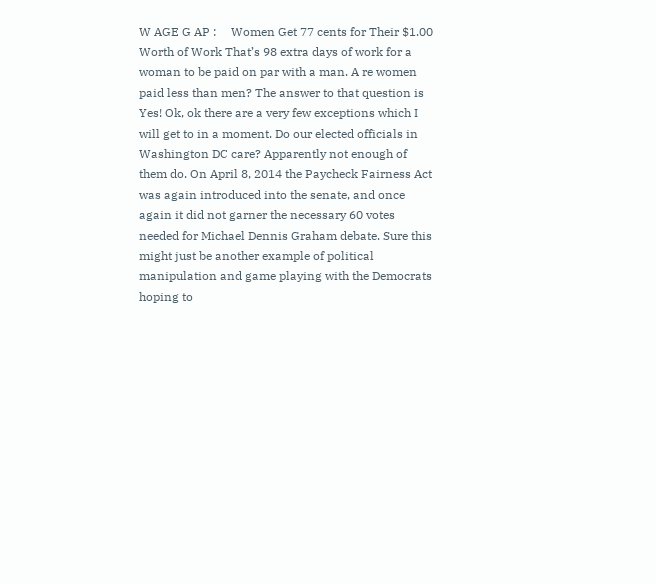W AGE G AP :     Women Get 77 cents for Their $1.00 Worth of Work That’s 98 extra days of work for a woman to be paid on par with a man. A re women paid less than men? The answer to that question is Yes! Ok, ok there are a very few exceptions which I will get to in a moment. Do our elected officials in Washington DC care? Apparently not enough of them do. On April 8, 2014 the Paycheck Fairness Act was again introduced into the senate, and once again it did not garner the necessary 60 votes needed for Michael Dennis Graham debate. Sure this might just be another example of political manipulation and game playing with the Democrats hoping to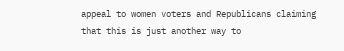appeal to women voters and Republicans claiming that this is just another way to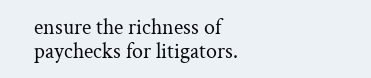ensure the richness of paychecks for litigators.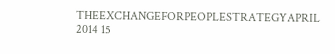THEEXCHANGEFORPEOPLESTRATEGYAPRIL 2014 15